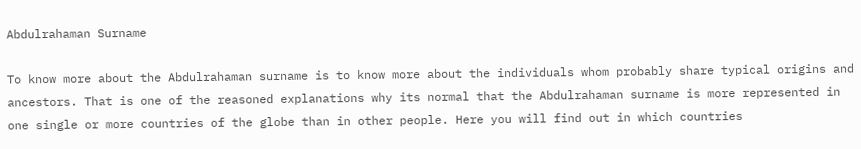Abdulrahaman Surname

To know more about the Abdulrahaman surname is to know more about the individuals whom probably share typical origins and ancestors. That is one of the reasoned explanations why its normal that the Abdulrahaman surname is more represented in one single or more countries of the globe than in other people. Here you will find out in which countries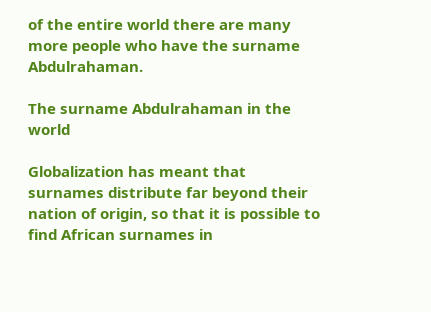of the entire world there are many more people who have the surname Abdulrahaman.

The surname Abdulrahaman in the world

Globalization has meant that surnames distribute far beyond their nation of origin, so that it is possible to find African surnames in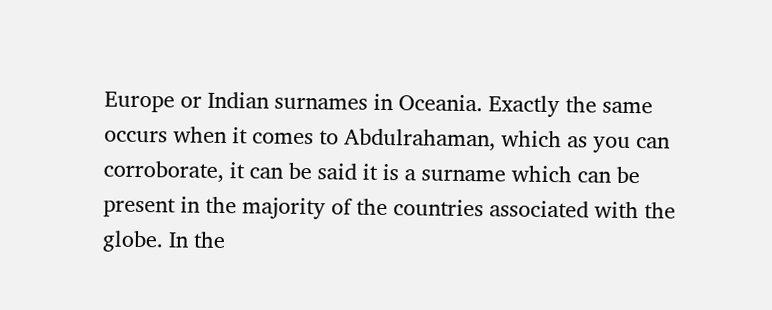Europe or Indian surnames in Oceania. Exactly the same occurs when it comes to Abdulrahaman, which as you can corroborate, it can be said it is a surname which can be present in the majority of the countries associated with the globe. In the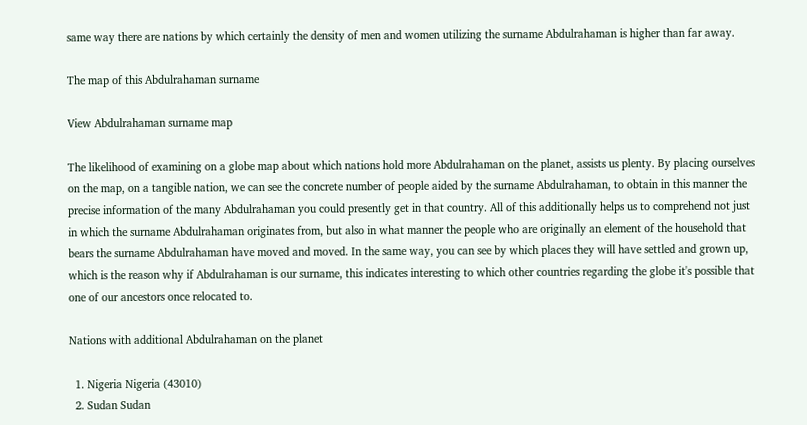same way there are nations by which certainly the density of men and women utilizing the surname Abdulrahaman is higher than far away.

The map of this Abdulrahaman surname

View Abdulrahaman surname map

The likelihood of examining on a globe map about which nations hold more Abdulrahaman on the planet, assists us plenty. By placing ourselves on the map, on a tangible nation, we can see the concrete number of people aided by the surname Abdulrahaman, to obtain in this manner the precise information of the many Abdulrahaman you could presently get in that country. All of this additionally helps us to comprehend not just in which the surname Abdulrahaman originates from, but also in what manner the people who are originally an element of the household that bears the surname Abdulrahaman have moved and moved. In the same way, you can see by which places they will have settled and grown up, which is the reason why if Abdulrahaman is our surname, this indicates interesting to which other countries regarding the globe it's possible that one of our ancestors once relocated to.

Nations with additional Abdulrahaman on the planet

  1. Nigeria Nigeria (43010)
  2. Sudan Sudan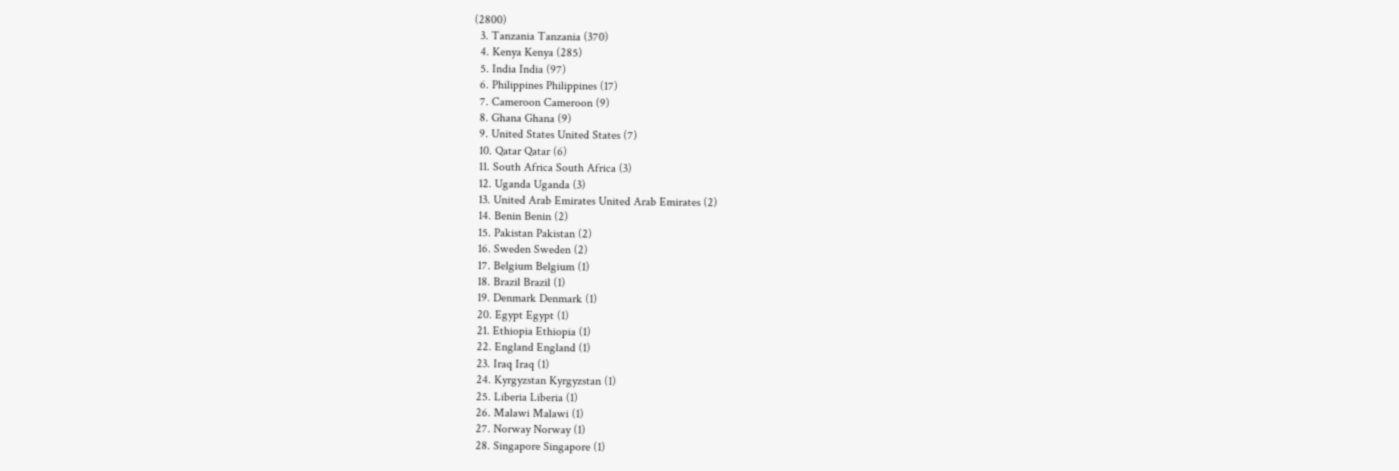(2800)
  3. Tanzania Tanzania (370)
  4. Kenya Kenya (285)
  5. India India (97)
  6. Philippines Philippines (17)
  7. Cameroon Cameroon (9)
  8. Ghana Ghana (9)
  9. United States United States (7)
  10. Qatar Qatar (6)
  11. South Africa South Africa (3)
  12. Uganda Uganda (3)
  13. United Arab Emirates United Arab Emirates (2)
  14. Benin Benin (2)
  15. Pakistan Pakistan (2)
  16. Sweden Sweden (2)
  17. Belgium Belgium (1)
  18. Brazil Brazil (1)
  19. Denmark Denmark (1)
  20. Egypt Egypt (1)
  21. Ethiopia Ethiopia (1)
  22. England England (1)
  23. Iraq Iraq (1)
  24. Kyrgyzstan Kyrgyzstan (1)
  25. Liberia Liberia (1)
  26. Malawi Malawi (1)
  27. Norway Norway (1)
  28. Singapore Singapore (1)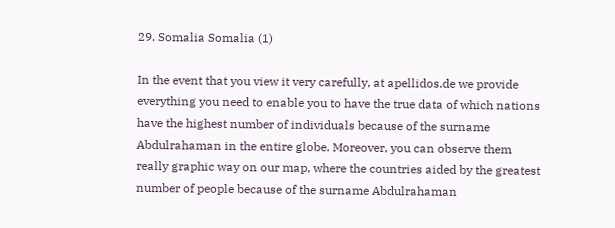29. Somalia Somalia (1)

In the event that you view it very carefully, at apellidos.de we provide everything you need to enable you to have the true data of which nations have the highest number of individuals because of the surname Abdulrahaman in the entire globe. Moreover, you can observe them really graphic way on our map, where the countries aided by the greatest number of people because of the surname Abdulrahaman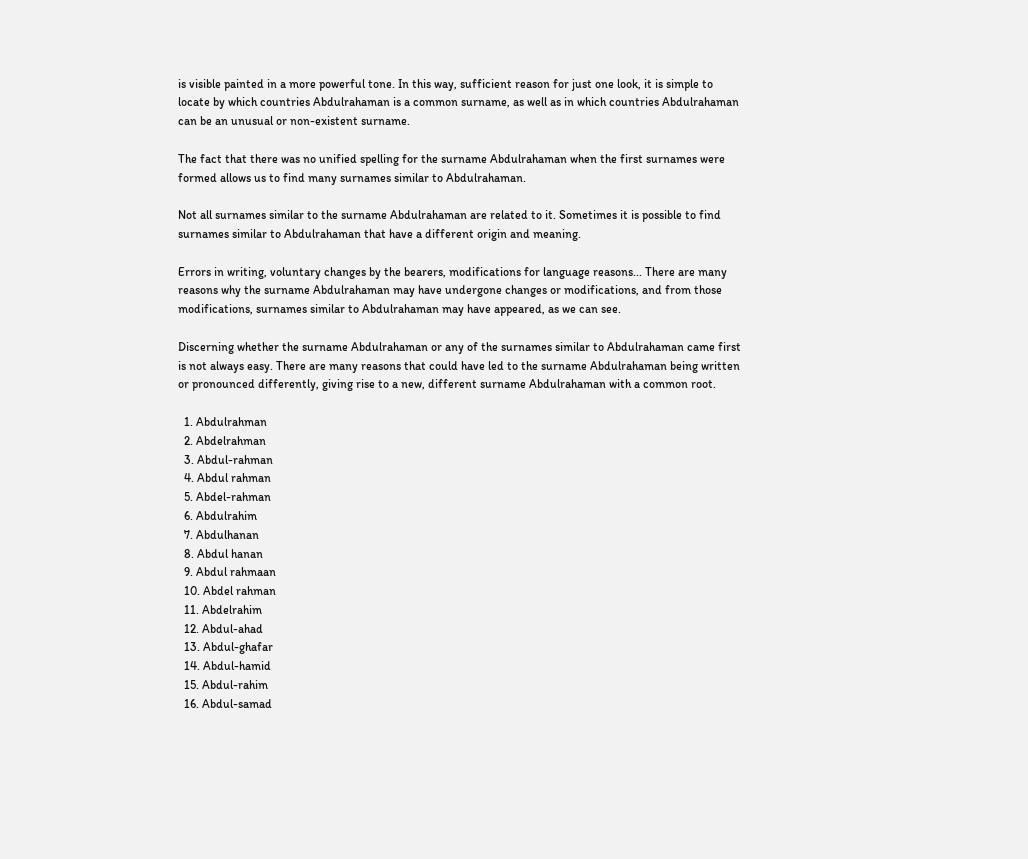is visible painted in a more powerful tone. In this way, sufficient reason for just one look, it is simple to locate by which countries Abdulrahaman is a common surname, as well as in which countries Abdulrahaman can be an unusual or non-existent surname.

The fact that there was no unified spelling for the surname Abdulrahaman when the first surnames were formed allows us to find many surnames similar to Abdulrahaman.

Not all surnames similar to the surname Abdulrahaman are related to it. Sometimes it is possible to find surnames similar to Abdulrahaman that have a different origin and meaning.

Errors in writing, voluntary changes by the bearers, modifications for language reasons... There are many reasons why the surname Abdulrahaman may have undergone changes or modifications, and from those modifications, surnames similar to Abdulrahaman may have appeared, as we can see.

Discerning whether the surname Abdulrahaman or any of the surnames similar to Abdulrahaman came first is not always easy. There are many reasons that could have led to the surname Abdulrahaman being written or pronounced differently, giving rise to a new, different surname Abdulrahaman with a common root.

  1. Abdulrahman
  2. Abdelrahman
  3. Abdul-rahman
  4. Abdul rahman
  5. Abdel-rahman
  6. Abdulrahim
  7. Abdulhanan
  8. Abdul hanan
  9. Abdul rahmaan
  10. Abdel rahman
  11. Abdelrahim
  12. Abdul-ahad
  13. Abdul-ghafar
  14. Abdul-hamid
  15. Abdul-rahim
  16. Abdul-samad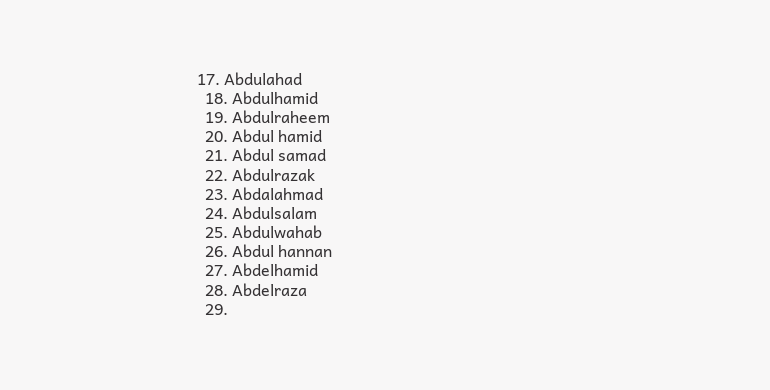17. Abdulahad
  18. Abdulhamid
  19. Abdulraheem
  20. Abdul hamid
  21. Abdul samad
  22. Abdulrazak
  23. Abdalahmad
  24. Abdulsalam
  25. Abdulwahab
  26. Abdul hannan
  27. Abdelhamid
  28. Abdelraza
  29.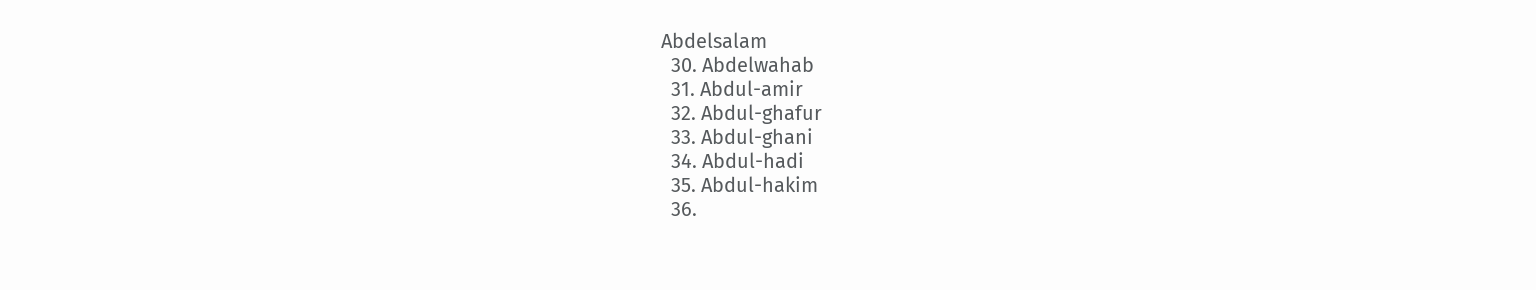Abdelsalam
  30. Abdelwahab
  31. Abdul-amir
  32. Abdul-ghafur
  33. Abdul-ghani
  34. Abdul-hadi
  35. Abdul-hakim
  36.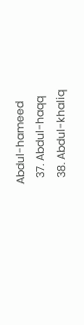Abdul-hameed
  37. Abdul-haqq
  38. Abdul-khaliq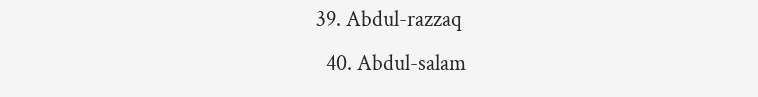39. Abdul-razzaq
  40. Abdul-salam